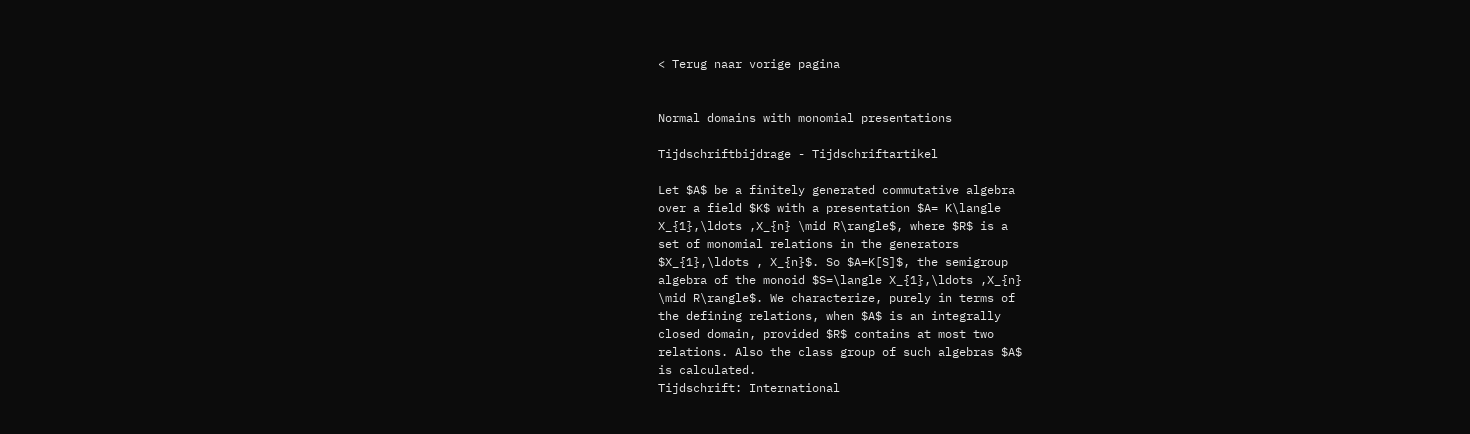< Terug naar vorige pagina


Normal domains with monomial presentations

Tijdschriftbijdrage - Tijdschriftartikel

Let $A$ be a finitely generated commutative algebra
over a field $K$ with a presentation $A= K\langle
X_{1},\ldots ,X_{n} \mid R\rangle$, where $R$ is a
set of monomial relations in the generators
$X_{1},\ldots , X_{n}$. So $A=K[S]$, the semigroup
algebra of the monoid $S=\langle X_{1},\ldots ,X_{n}
\mid R\rangle$. We characterize, purely in terms of
the defining relations, when $A$ is an integrally
closed domain, provided $R$ contains at most two
relations. Also the class group of such algebras $A$
is calculated.
Tijdschrift: International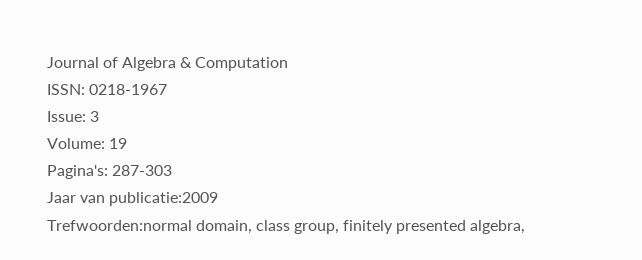Journal of Algebra & Computation
ISSN: 0218-1967
Issue: 3
Volume: 19
Pagina's: 287-303
Jaar van publicatie:2009
Trefwoorden:normal domain, class group, finitely presented algebra,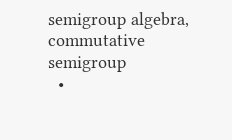semigroup algebra, commutative semigroup
  •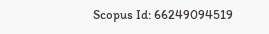Scopus Id: 66249094519